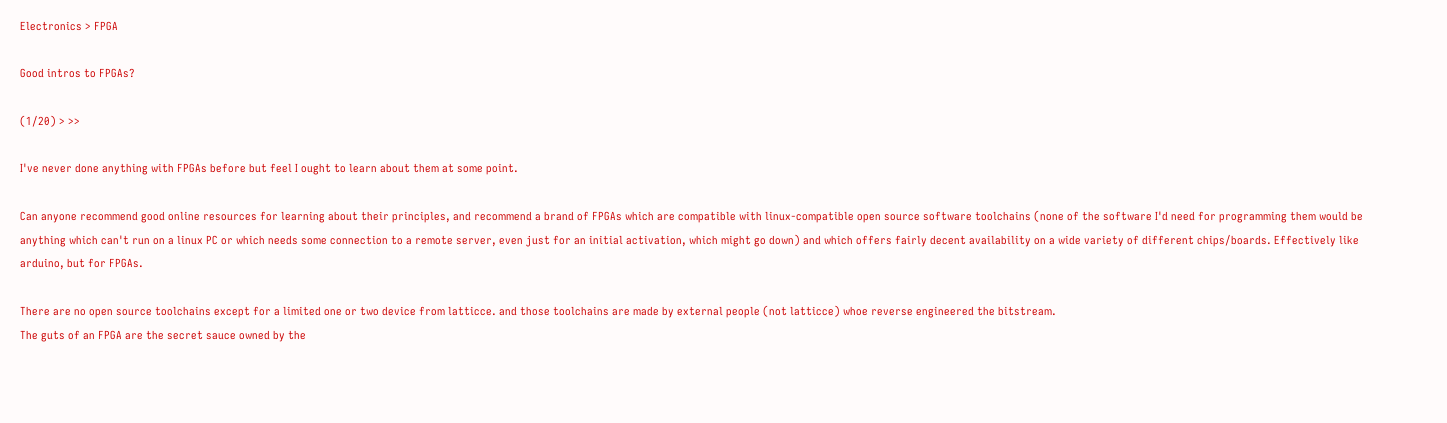Electronics > FPGA

Good intros to FPGAs?

(1/20) > >>

I've never done anything with FPGAs before but feel I ought to learn about them at some point.

Can anyone recommend good online resources for learning about their principles, and recommend a brand of FPGAs which are compatible with linux-compatible open source software toolchains (none of the software I'd need for programming them would be anything which can't run on a linux PC or which needs some connection to a remote server, even just for an initial activation, which might go down) and which offers fairly decent availability on a wide variety of different chips/boards. Effectively like arduino, but for FPGAs.

There are no open source toolchains except for a limited one or two device from latticce. and those toolchains are made by external people (not latticce) whoe reverse engineered the bitstream.
The guts of an FPGA are the secret sauce owned by the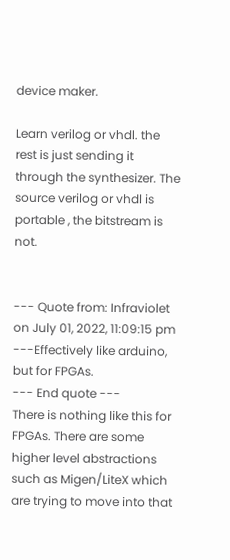device maker.

Learn verilog or vhdl. the rest is just sending it through the synthesizer. The source verilog or vhdl is portable , the bitstream is not.


--- Quote from: Infraviolet on July 01, 2022, 11:09:15 pm ---Effectively like arduino, but for FPGAs.
--- End quote ---
There is nothing like this for FPGAs. There are some higher level abstractions such as Migen/LiteX which are trying to move into that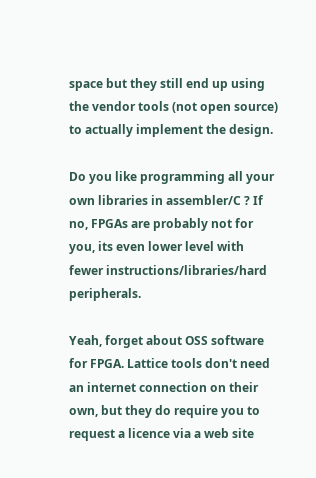space but they still end up using the vendor tools (not open source) to actually implement the design.

Do you like programming all your own libraries in assembler/C ? If no, FPGAs are probably not for you, its even lower level with fewer instructions/libraries/hard peripherals.

Yeah, forget about OSS software for FPGA. Lattice tools don't need an internet connection on their own, but they do require you to request a licence via a web site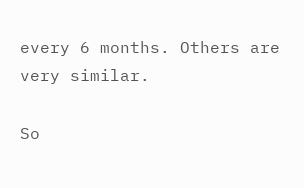every 6 months. Others are very similar.

So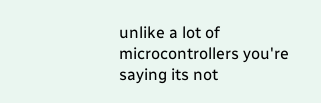unlike a lot of microcontrollers you're saying its not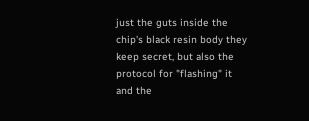just the guts inside the chip's black resin body they keep secret, but also the protocol for "flashing" it and the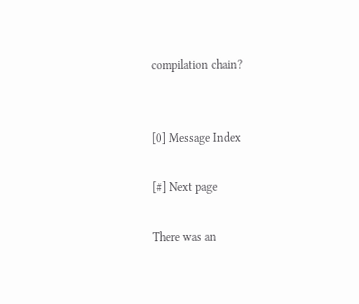compilation chain?


[0] Message Index

[#] Next page

There was an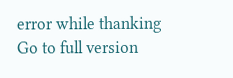error while thanking
Go to full version